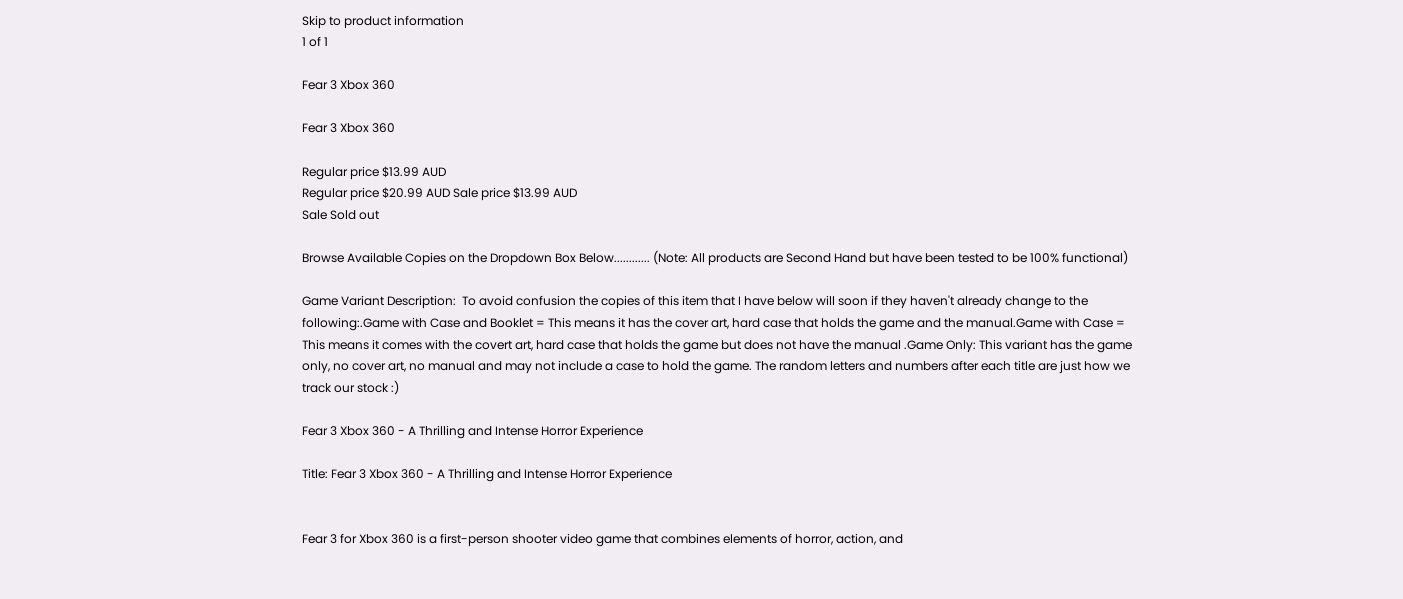Skip to product information
1 of 1

Fear 3 Xbox 360

Fear 3 Xbox 360

Regular price $13.99 AUD
Regular price $20.99 AUD Sale price $13.99 AUD
Sale Sold out

Browse Available Copies on the Dropdown Box Below............ (Note: All products are Second Hand but have been tested to be 100% functional)

Game Variant Description:  To avoid confusion the copies of this item that I have below will soon if they haven't already change to the following:.Game with Case and Booklet = This means it has the cover art, hard case that holds the game and the manual.Game with Case = This means it comes with the covert art, hard case that holds the game but does not have the manual .Game Only: This variant has the game only, no cover art, no manual and may not include a case to hold the game. The random letters and numbers after each title are just how we track our stock :)

Fear 3 Xbox 360 - A Thrilling and Intense Horror Experience

Title: Fear 3 Xbox 360 - A Thrilling and Intense Horror Experience


Fear 3 for Xbox 360 is a first-person shooter video game that combines elements of horror, action, and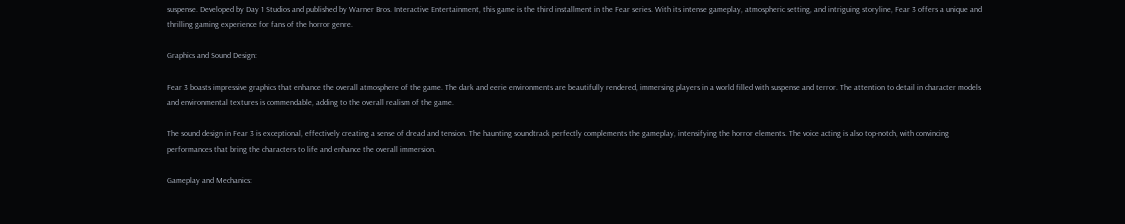suspense. Developed by Day 1 Studios and published by Warner Bros. Interactive Entertainment, this game is the third installment in the Fear series. With its intense gameplay, atmospheric setting, and intriguing storyline, Fear 3 offers a unique and thrilling gaming experience for fans of the horror genre.

Graphics and Sound Design:

Fear 3 boasts impressive graphics that enhance the overall atmosphere of the game. The dark and eerie environments are beautifully rendered, immersing players in a world filled with suspense and terror. The attention to detail in character models and environmental textures is commendable, adding to the overall realism of the game.

The sound design in Fear 3 is exceptional, effectively creating a sense of dread and tension. The haunting soundtrack perfectly complements the gameplay, intensifying the horror elements. The voice acting is also top-notch, with convincing performances that bring the characters to life and enhance the overall immersion.

Gameplay and Mechanics: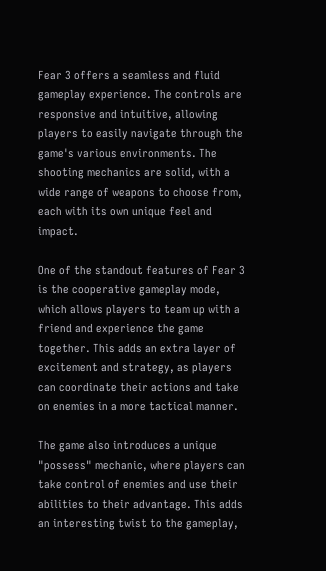Fear 3 offers a seamless and fluid gameplay experience. The controls are responsive and intuitive, allowing players to easily navigate through the game's various environments. The shooting mechanics are solid, with a wide range of weapons to choose from, each with its own unique feel and impact.

One of the standout features of Fear 3 is the cooperative gameplay mode, which allows players to team up with a friend and experience the game together. This adds an extra layer of excitement and strategy, as players can coordinate their actions and take on enemies in a more tactical manner.

The game also introduces a unique "possess" mechanic, where players can take control of enemies and use their abilities to their advantage. This adds an interesting twist to the gameplay,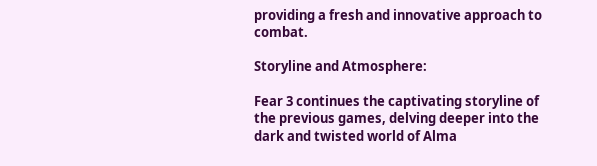providing a fresh and innovative approach to combat.

Storyline and Atmosphere:

Fear 3 continues the captivating storyline of the previous games, delving deeper into the dark and twisted world of Alma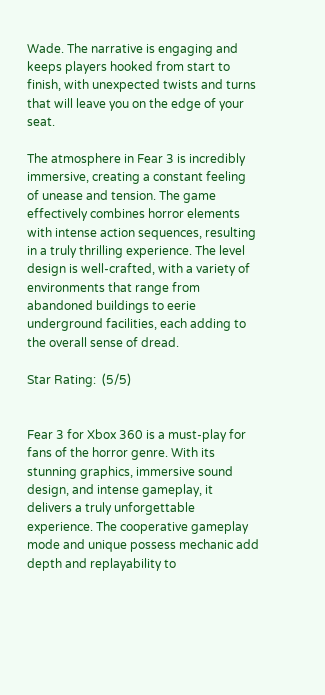Wade. The narrative is engaging and keeps players hooked from start to finish, with unexpected twists and turns that will leave you on the edge of your seat.

The atmosphere in Fear 3 is incredibly immersive, creating a constant feeling of unease and tension. The game effectively combines horror elements with intense action sequences, resulting in a truly thrilling experience. The level design is well-crafted, with a variety of environments that range from abandoned buildings to eerie underground facilities, each adding to the overall sense of dread.

Star Rating:  (5/5)


Fear 3 for Xbox 360 is a must-play for fans of the horror genre. With its stunning graphics, immersive sound design, and intense gameplay, it delivers a truly unforgettable experience. The cooperative gameplay mode and unique possess mechanic add depth and replayability to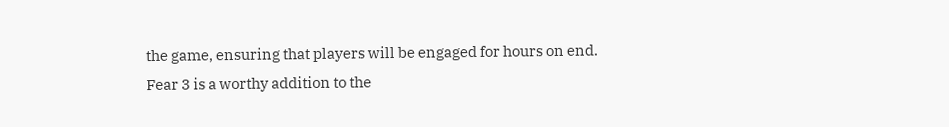the game, ensuring that players will be engaged for hours on end. Fear 3 is a worthy addition to the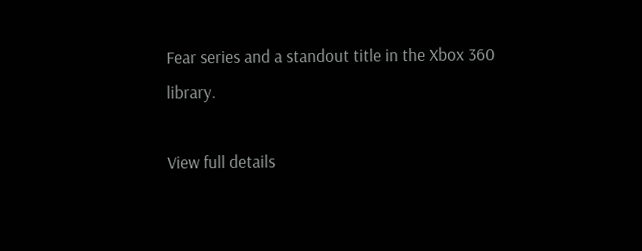Fear series and a standout title in the Xbox 360 library.

View full details